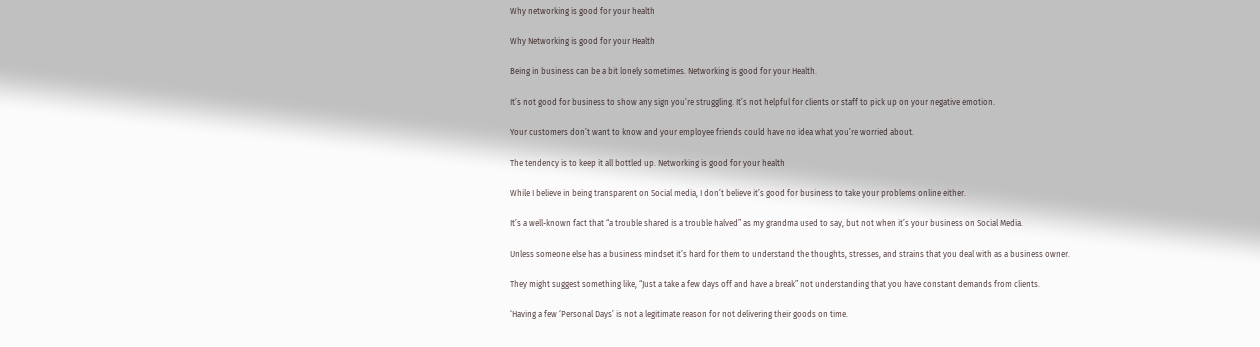Why networking is good for your health

Why Networking is good for your Health

Being in business can be a bit lonely sometimes. Networking is good for your Health.

It’s not good for business to show any sign you’re struggling. It’s not helpful for clients or staff to pick up on your negative emotion.

Your customers don’t want to know and your employee friends could have no idea what you’re worried about.

The tendency is to keep it all bottled up. Networking is good for your health

While I believe in being transparent on Social media, I don’t believe it’s good for business to take your problems online either.

It’s a well-known fact that “a trouble shared is a trouble halved” as my grandma used to say, but not when it’s your business on Social Media.

Unless someone else has a business mindset it’s hard for them to understand the thoughts, stresses, and strains that you deal with as a business owner.

They might suggest something like, “Just a take a few days off and have a break” not understanding that you have constant demands from clients.

‘Having a few ‘Personal Days’ is not a legitimate reason for not delivering their goods on time.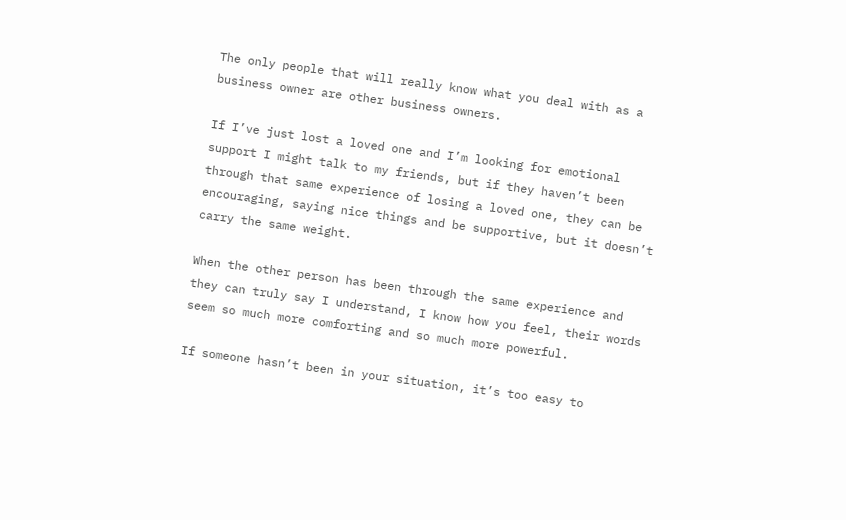The only people that will really know what you deal with as a business owner are other business owners.

If I’ve just lost a loved one and I’m looking for emotional support I might talk to my friends, but if they haven’t been through that same experience of losing a loved one, they can be encouraging, saying nice things and be supportive, but it doesn’t carry the same weight.

When the other person has been through the same experience and they can truly say I understand, I know how you feel, their words seem so much more comforting and so much more powerful.

If someone hasn’t been in your situation, it’s too easy to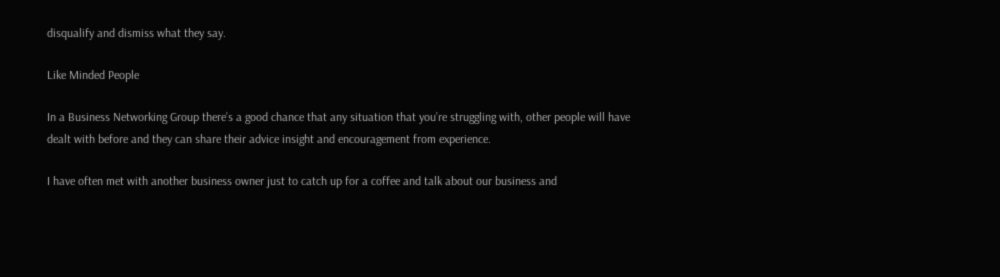disqualify and dismiss what they say.

Like Minded People

In a Business Networking Group there’s a good chance that any situation that you’re struggling with, other people will have dealt with before and they can share their advice insight and encouragement from experience.

I have often met with another business owner just to catch up for a coffee and talk about our business and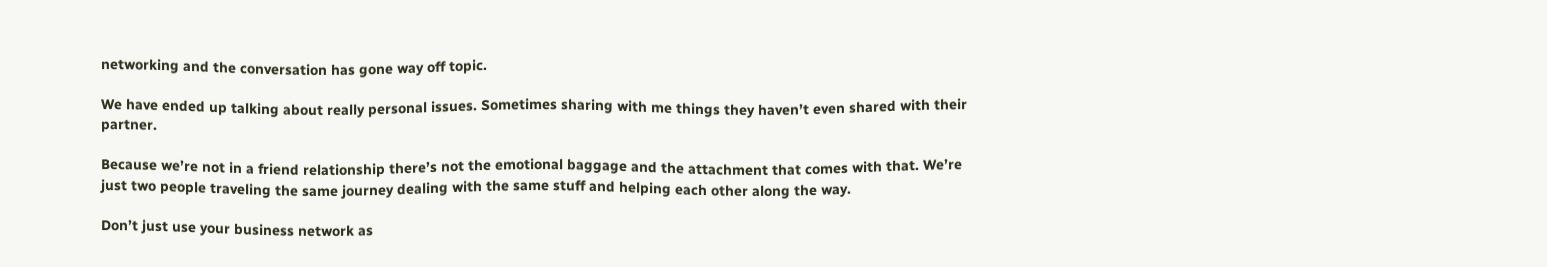networking and the conversation has gone way off topic.

We have ended up talking about really personal issues. Sometimes sharing with me things they haven’t even shared with their partner.

Because we’re not in a friend relationship there’s not the emotional baggage and the attachment that comes with that. We’re just two people traveling the same journey dealing with the same stuff and helping each other along the way.

Don’t just use your business network as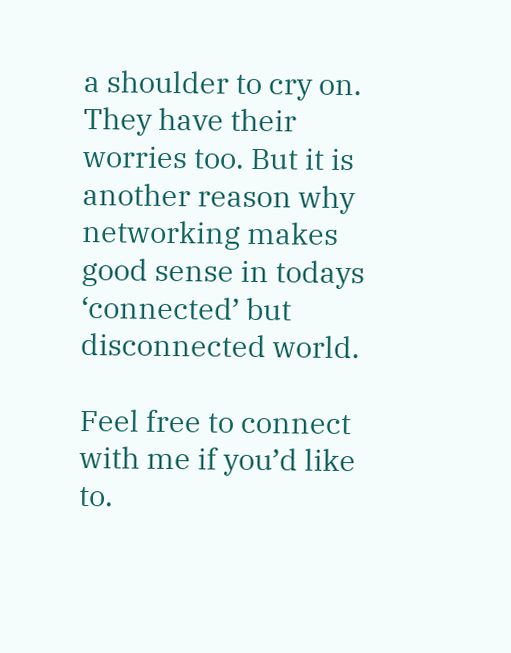a shoulder to cry on. They have their worries too. But it is another reason why networking makes good sense in todays ‘connected’ but disconnected world.

Feel free to connect with me if you’d like to.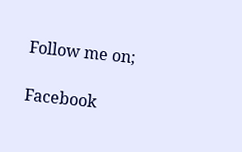Follow me on;

Facebook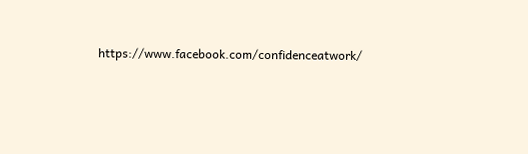https://www.facebook.com/confidenceatwork/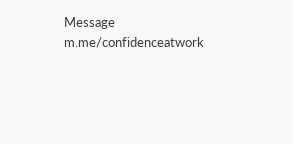Message  m.me/confidenceatwork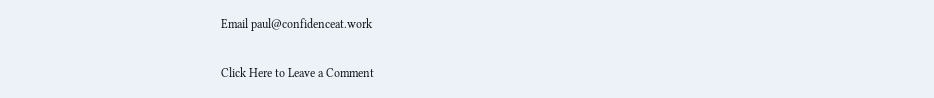Email paul@confidenceat.work

Click Here to Leave a Comment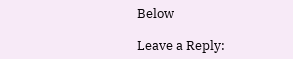Below

Leave a Reply: